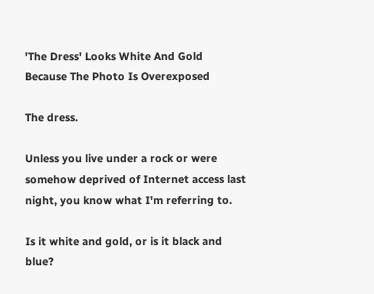'The Dress' Looks White And Gold Because The Photo Is Overexposed

The dress.

Unless you live under a rock or were somehow deprived of Internet access last night, you know what I'm referring to.

Is it white and gold, or is it black and blue?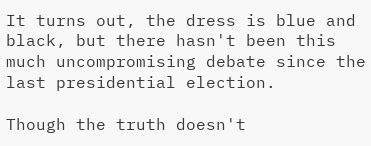It turns out, the dress is blue and black, but there hasn't been this much uncompromising debate since the last presidential election.

Though the truth doesn't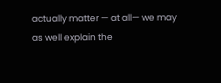actually matter — at all— we may as well explain the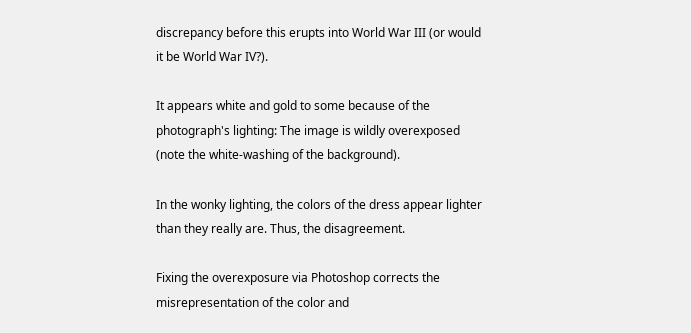discrepancy before this erupts into World War III (or would it be World War IV?).

It appears white and gold to some because of the photograph's lighting: The image is wildly overexposed (note the white-washing of the background).

In the wonky lighting, the colors of the dress appear lighter than they really are. Thus, the disagreement.

Fixing the overexposure via Photoshop corrects the misrepresentation of the color and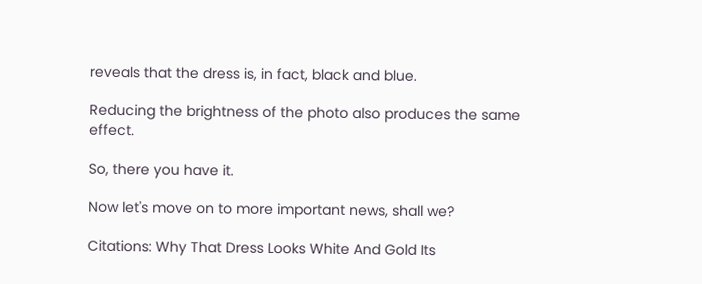reveals that the dress is, in fact, black and blue.

Reducing the brightness of the photo also produces the same effect.

So, there you have it.

Now let's move on to more important news, shall we?

Citations: Why That Dress Looks White And Gold Its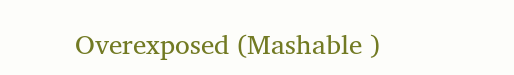Overexposed (Mashable )